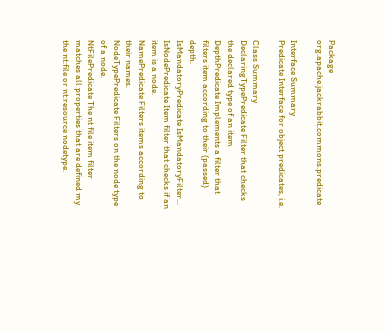Package org.apache.jackrabbit.commons.predicate

Interface Summary
Predicate Interface for object predicates, i.e.

Class Summary
DeclaringTypePredicate Filter that checks the declared type of an item
DepthPredicate Implements a filter that filters item according to their (passed) depth.
IsMandatoryPredicate IsMandatoryFilter...
IsNodePredicate Item filter that checks if an item is a node.
NamePredicate Filters items according to their names.
NodeTypePredicate Filters on the node type of a node.
NtFilePredicate The nt file item filter matches all properties that are defined my the nt:file or nt:resource nodetype.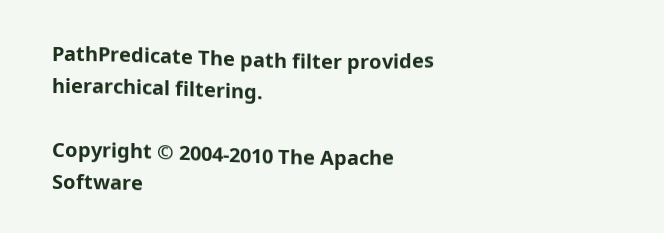PathPredicate The path filter provides hierarchical filtering.

Copyright © 2004-2010 The Apache Software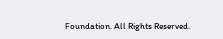Foundation. All Rights Reserved.